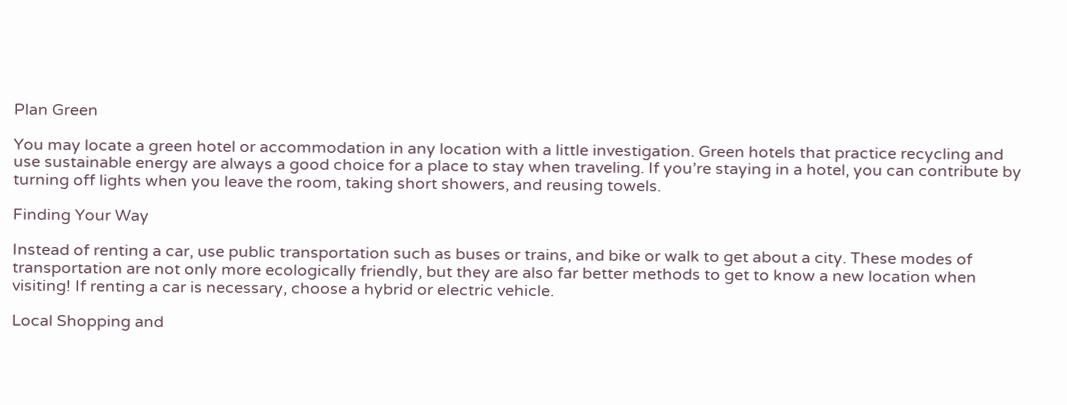Plan Green

You may locate a green hotel or accommodation in any location with a little investigation. Green hotels that practice recycling and use sustainable energy are always a good choice for a place to stay when traveling. If you’re staying in a hotel, you can contribute by turning off lights when you leave the room, taking short showers, and reusing towels.

Finding Your Way

Instead of renting a car, use public transportation such as buses or trains, and bike or walk to get about a city. These modes of transportation are not only more ecologically friendly, but they are also far better methods to get to know a new location when visiting! If renting a car is necessary, choose a hybrid or electric vehicle.

Local Shopping and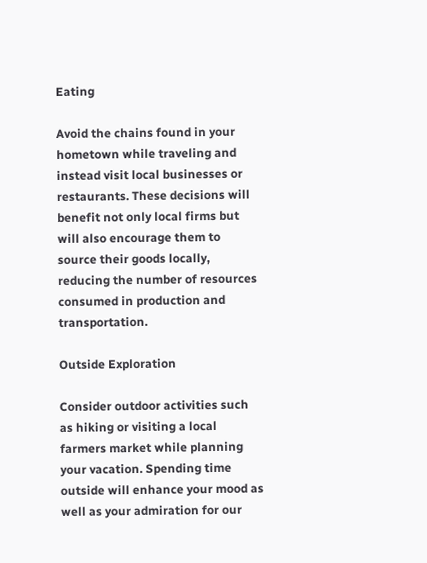Eating

Avoid the chains found in your hometown while traveling and instead visit local businesses or restaurants. These decisions will benefit not only local firms but will also encourage them to source their goods locally, reducing the number of resources consumed in production and transportation.

Outside Exploration

Consider outdoor activities such as hiking or visiting a local farmers market while planning your vacation. Spending time outside will enhance your mood as well as your admiration for our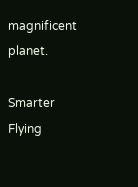magnificent planet.

Smarter Flying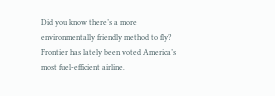Did you know there’s a more environmentally friendly method to fly? Frontier has lately been voted America’s most fuel-efficient airline.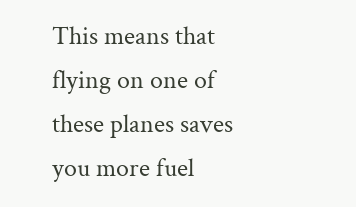This means that flying on one of these planes saves you more fuel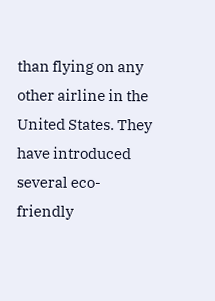than flying on any other airline in the United States. They have introduced several eco-friendly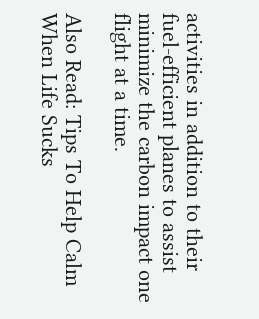activities in addition to their fuel-efficient planes to assist minimize the carbon impact one flight at a time.

Also Read: Tips To Help Calm When Life Sucks